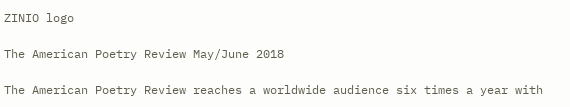ZINIO logo

The American Poetry Review May/June 2018

The American Poetry Review reaches a worldwide audience six times a year with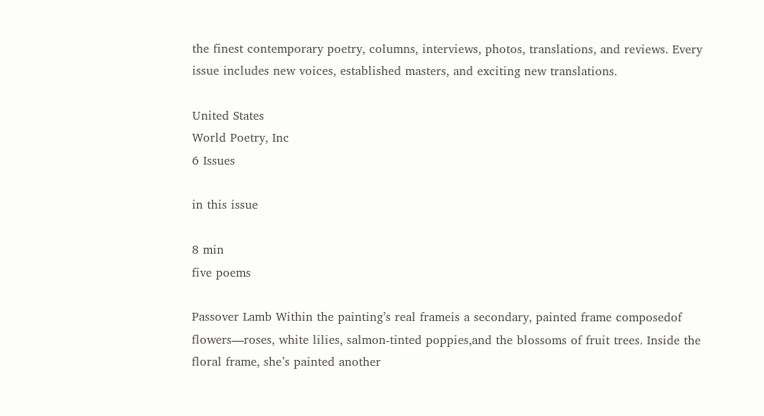the finest contemporary poetry, columns, interviews, photos, translations, and reviews. Every issue includes new voices, established masters, and exciting new translations.

United States
World Poetry, Inc
6 Issues

in this issue

8 min
five poems

Passover Lamb Within the painting’s real frameis a secondary, painted frame composedof flowers—roses, white lilies, salmon-tinted poppies,and the blossoms of fruit trees. Inside the floral frame, she’s painted another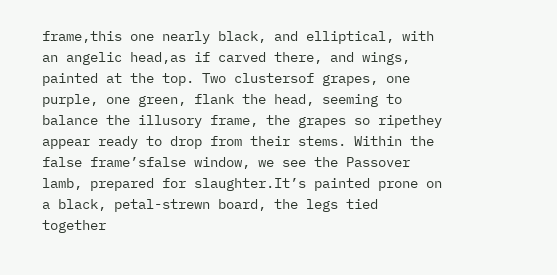frame,this one nearly black, and elliptical, with an angelic head,as if carved there, and wings, painted at the top. Two clustersof grapes, one purple, one green, flank the head, seeming to balance the illusory frame, the grapes so ripethey appear ready to drop from their stems. Within the false frame’sfalse window, we see the Passover lamb, prepared for slaughter.It’s painted prone on a black, petal-strewn board, the legs tied together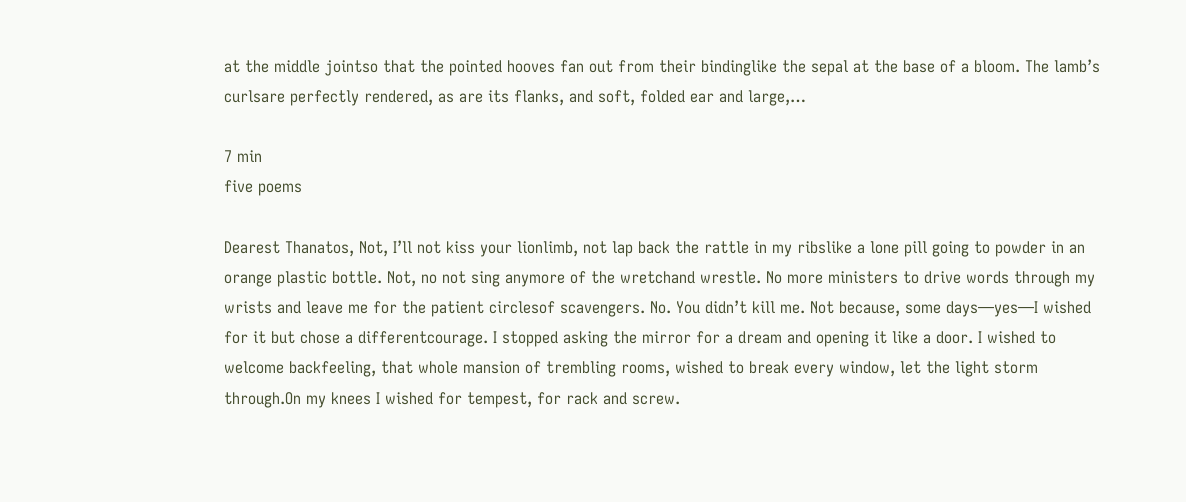at the middle jointso that the pointed hooves fan out from their bindinglike the sepal at the base of a bloom. The lamb’s curlsare perfectly rendered, as are its flanks, and soft, folded ear and large,…

7 min
five poems

Dearest Thanatos, Not, I’ll not kiss your lionlimb, not lap back the rattle in my ribslike a lone pill going to powder in an orange plastic bottle. Not, no not sing anymore of the wretchand wrestle. No more ministers to drive words through my wrists and leave me for the patient circlesof scavengers. No. You didn’t kill me. Not because, some days—yes—I wished for it but chose a differentcourage. I stopped asking the mirror for a dream and opening it like a door. I wished to welcome backfeeling, that whole mansion of trembling rooms, wished to break every window, let the light storm through.On my knees I wished for tempest, for rack and screw.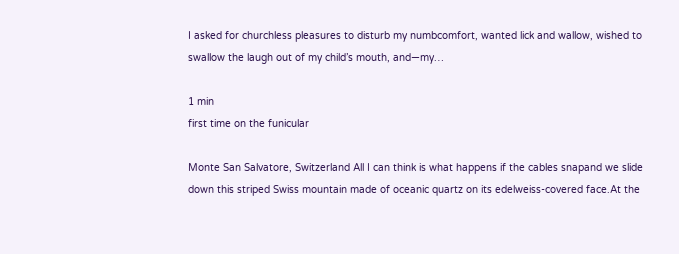I asked for churchless pleasures to disturb my numbcomfort, wanted lick and wallow, wished to swallow the laugh out of my child’s mouth, and—my…

1 min
first time on the funicular

Monte San Salvatore, Switzerland All I can think is what happens if the cables snapand we slide down this striped Swiss mountain made of oceanic quartz on its edelweiss-covered face.At the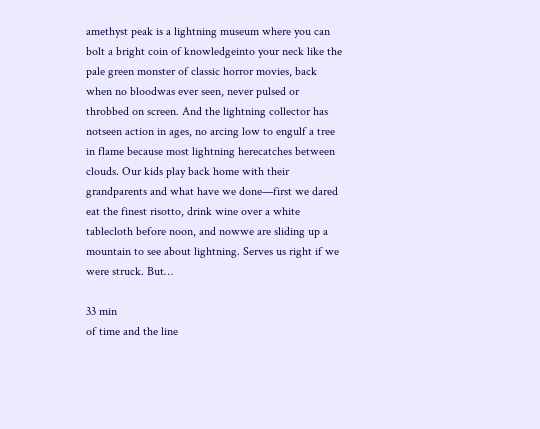amethyst peak is a lightning museum where you can bolt a bright coin of knowledgeinto your neck like the pale green monster of classic horror movies, back when no bloodwas ever seen, never pulsed or throbbed on screen. And the lightning collector has notseen action in ages, no arcing low to engulf a tree in flame because most lightning herecatches between clouds. Our kids play back home with their grandparents and what have we done—first we dared eat the finest risotto, drink wine over a white tablecloth before noon, and nowwe are sliding up a mountain to see about lightning. Serves us right if we were struck. But…

33 min
of time and the line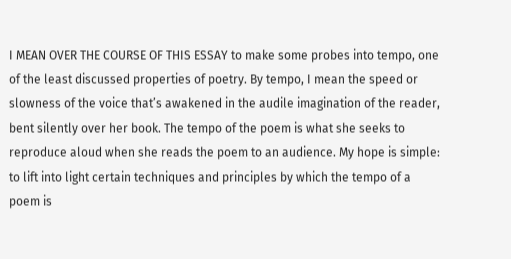I MEAN OVER THE COURSE OF THIS ESSAY to make some probes into tempo, one of the least discussed properties of poetry. By tempo, I mean the speed or slowness of the voice that’s awakened in the audile imagination of the reader, bent silently over her book. The tempo of the poem is what she seeks to reproduce aloud when she reads the poem to an audience. My hope is simple: to lift into light certain techniques and principles by which the tempo of a poem is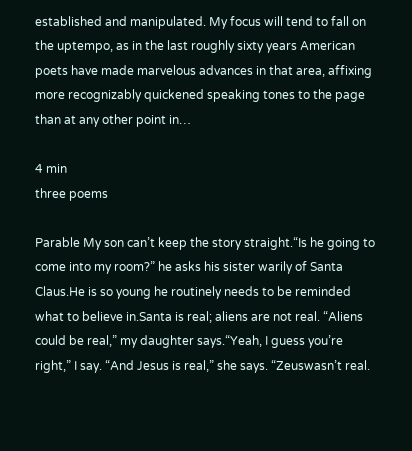established and manipulated. My focus will tend to fall on the uptempo, as in the last roughly sixty years American poets have made marvelous advances in that area, affixing more recognizably quickened speaking tones to the page than at any other point in…

4 min
three poems

Parable My son can’t keep the story straight.“Is he going to come into my room?” he asks his sister warily of Santa Claus.He is so young he routinely needs to be reminded what to believe in.Santa is real; aliens are not real. “Aliens could be real,” my daughter says.“Yeah, I guess you’re right,” I say. “And Jesus is real,” she says. “Zeuswasn’t real.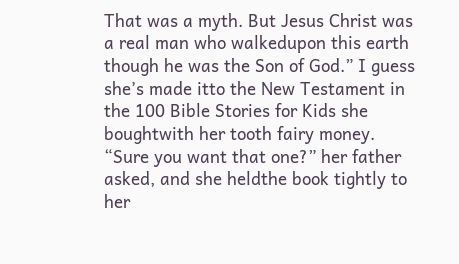That was a myth. But Jesus Christ was a real man who walkedupon this earth though he was the Son of God.” I guess she’s made itto the New Testament in the 100 Bible Stories for Kids she boughtwith her tooth fairy money. “Sure you want that one?” her father asked, and she heldthe book tightly to her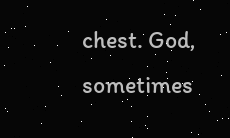chest. God, sometimes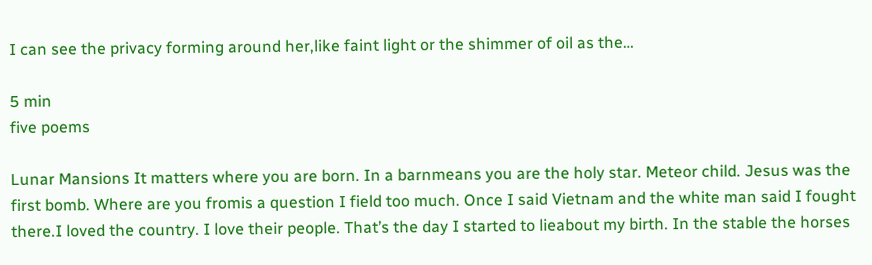I can see the privacy forming around her,like faint light or the shimmer of oil as the…

5 min
five poems

Lunar Mansions It matters where you are born. In a barnmeans you are the holy star. Meteor child. Jesus was the first bomb. Where are you fromis a question I field too much. Once I said Vietnam and the white man said I fought there.I loved the country. I love their people. That’s the day I started to lieabout my birth. In the stable the horses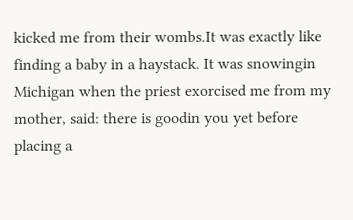kicked me from their wombs.It was exactly like finding a baby in a haystack. It was snowingin Michigan when the priest exorcised me from my mother, said: there is goodin you yet before placing a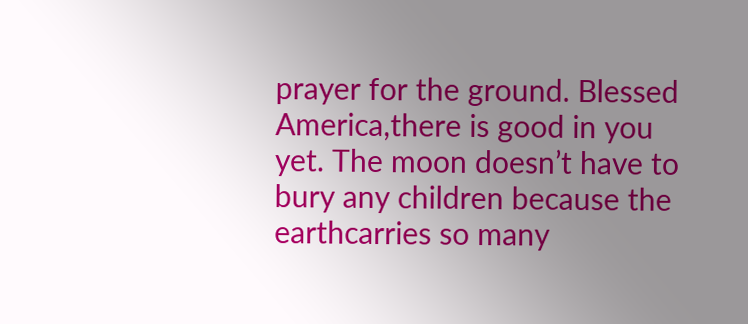prayer for the ground. Blessed America,there is good in you yet. The moon doesn’t have to bury any children because the earthcarries so many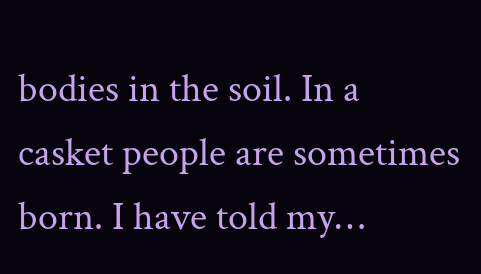bodies in the soil. In a casket people are sometimes born. I have told my…